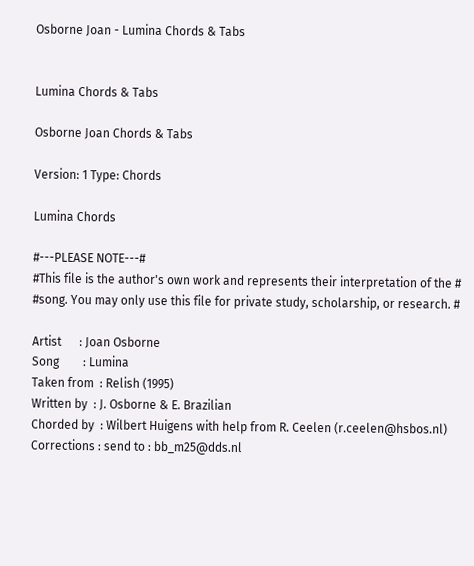Osborne Joan - Lumina Chords & Tabs


Lumina Chords & Tabs

Osborne Joan Chords & Tabs

Version: 1 Type: Chords

Lumina Chords

#---PLEASE NOTE---#
#This file is the author's own work and represents their interpretation of the #
#song. You may only use this file for private study, scholarship, or research. #

Artist      : Joan Osborne
Song        : Lumina
Taken from  : Relish (1995)
Written by  : J. Osborne & E. Brazilian
Chorded by  : Wilbert Huigens with help from R. Ceelen (r.ceelen@hsbos.nl)
Corrections : send to : bb_m25@dds.nl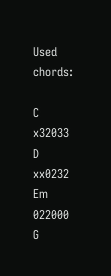Used chords:

C     x32033
D     xx0232
Em    022000
G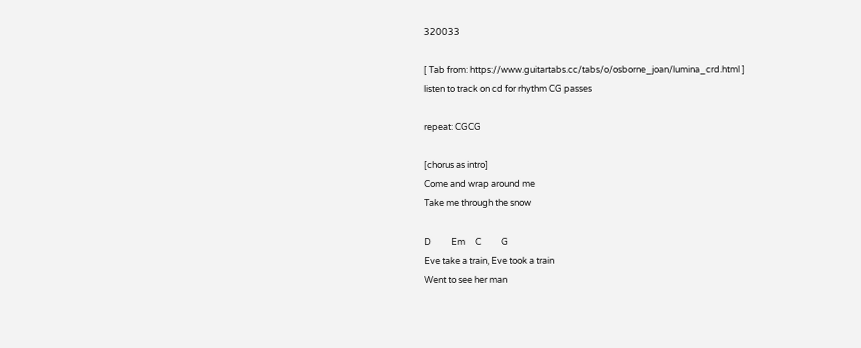320033

[ Tab from: https://www.guitartabs.cc/tabs/o/osborne_joan/lumina_crd.html ]
listen to track on cd for rhythm CG passes

repeat: CGCG

[chorus as intro]
Come and wrap around me
Take me through the snow

D          Em     C          G
Eve take a train, Eve took a train
Went to see her man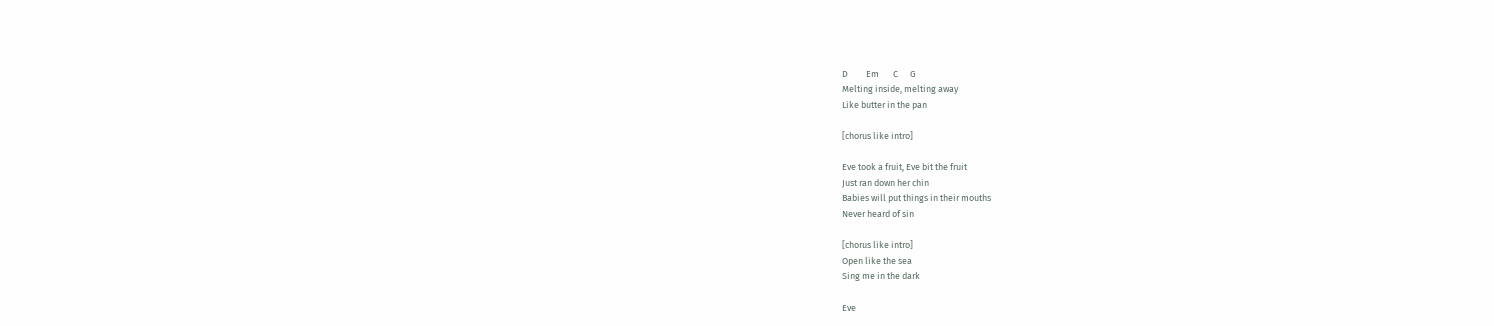D         Em       C      G
Melting inside, melting away
Like butter in the pan

[chorus like intro]

Eve took a fruit, Eve bit the fruit
Just ran down her chin
Babies will put things in their mouths
Never heard of sin

[chorus like intro]
Open like the sea
Sing me in the dark

Eve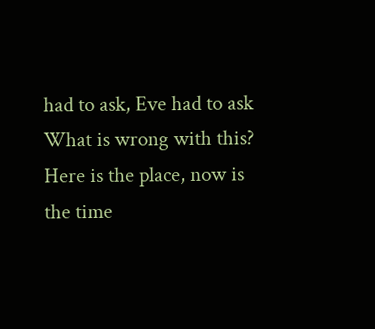had to ask, Eve had to ask
What is wrong with this?
Here is the place, now is the time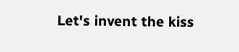Let's invent the kiss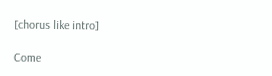[chorus like intro]

Come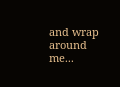and wrap around me...